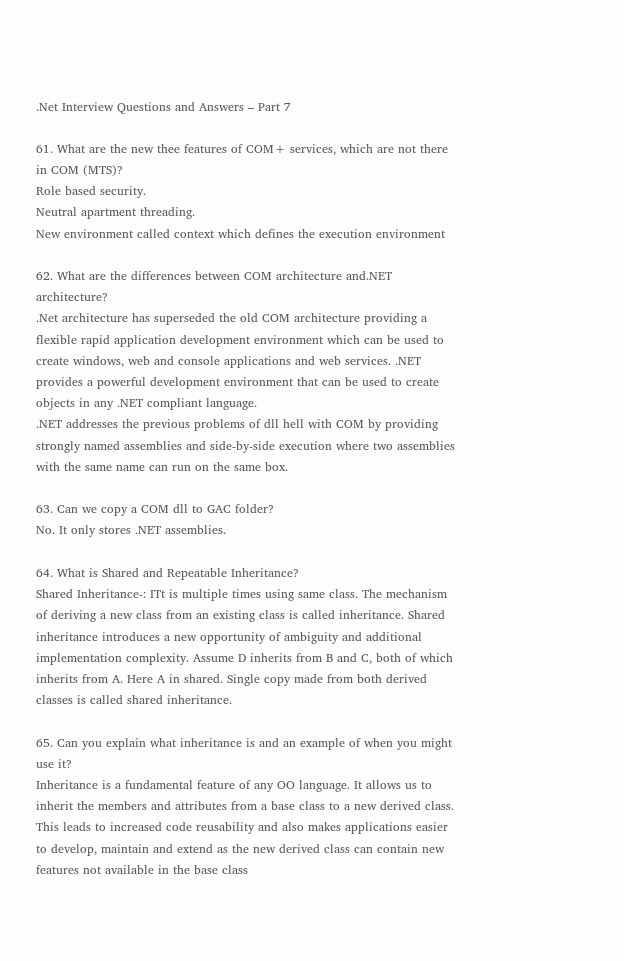.Net Interview Questions and Answers – Part 7

61. What are the new thee features of COM+ services, which are not there in COM (MTS)?
Role based security.
Neutral apartment threading.
New environment called context which defines the execution environment

62. What are the differences between COM architecture and.NET architecture?
.Net architecture has superseded the old COM architecture providing a flexible rapid application development environment which can be used to create windows, web and console applications and web services. .NET provides a powerful development environment that can be used to create objects in any .NET compliant language.
.NET addresses the previous problems of dll hell with COM by providing strongly named assemblies and side-by-side execution where two assemblies with the same name can run on the same box.

63. Can we copy a COM dll to GAC folder?
No. It only stores .NET assemblies.

64. What is Shared and Repeatable Inheritance?
Shared Inheritance-: ITt is multiple times using same class. The mechanism of deriving a new class from an existing class is called inheritance. Shared inheritance introduces a new opportunity of ambiguity and additional implementation complexity. Assume D inherits from B and C, both of which inherits from A. Here A in shared. Single copy made from both derived classes is called shared inheritance.

65. Can you explain what inheritance is and an example of when you might use it?
Inheritance is a fundamental feature of any OO language. It allows us to inherit the members and attributes from a base class to a new derived class. This leads to increased code reusability and also makes applications easier to develop, maintain and extend as the new derived class can contain new features not available in the base class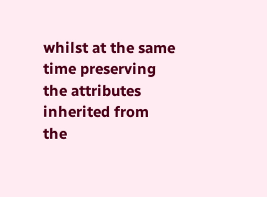whilst at the same time preserving the attributes inherited from the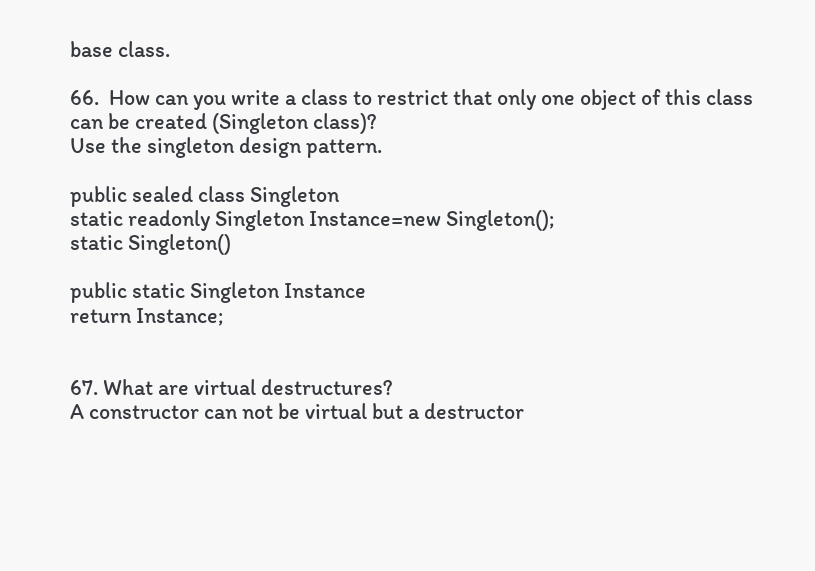base class.

66.  How can you write a class to restrict that only one object of this class can be created (Singleton class)?
Use the singleton design pattern.

public sealed class Singleton
static readonly Singleton Instance=new Singleton();
static Singleton()

public static Singleton Instance
return Instance;


67. What are virtual destructures?
A constructor can not be virtual but a destructor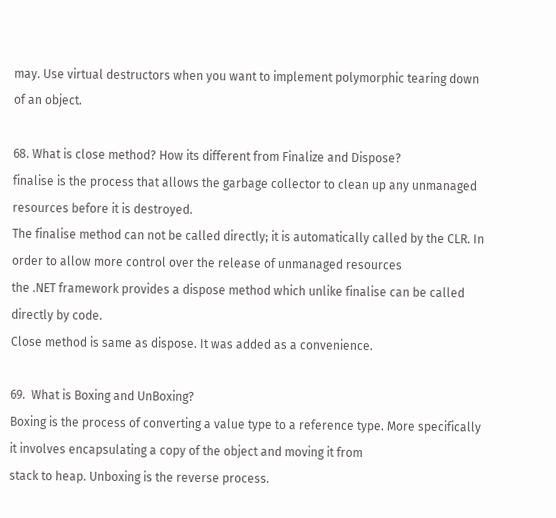may. Use virtual destructors when you want to implement polymorphic tearing down of an object.

68. What is close method? How its different from Finalize and Dispose?
finalise is the process that allows the garbage collector to clean up any unmanaged resources before it is destroyed.
The finalise method can not be called directly; it is automatically called by the CLR. In order to allow more control over the release of unmanaged resources
the .NET framework provides a dispose method which unlike finalise can be called directly by code.
Close method is same as dispose. It was added as a convenience.

69.  What is Boxing and UnBoxing?
Boxing is the process of converting a value type to a reference type. More specifically it involves encapsulating a copy of the object and moving it from
stack to heap. Unboxing is the reverse process.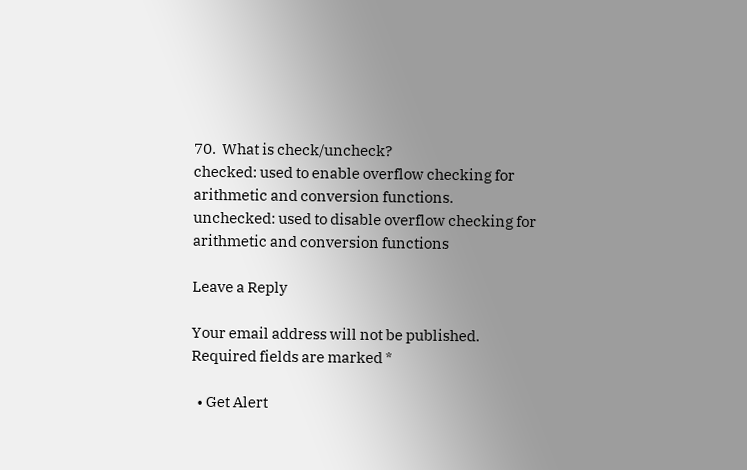70.  What is check/uncheck?
checked: used to enable overflow checking for arithmetic and conversion functions.
unchecked: used to disable overflow checking for arithmetic and conversion functions

Leave a Reply

Your email address will not be published. Required fields are marked *

  • Get Alert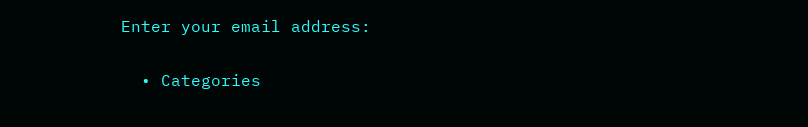Enter your email address:

  • Categories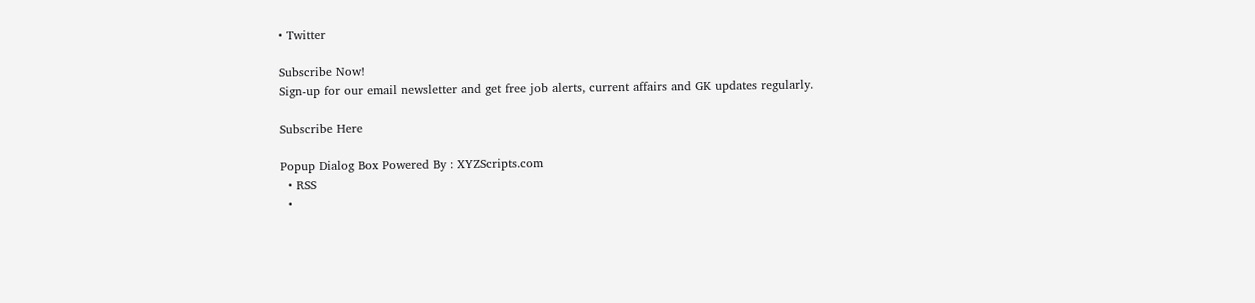• Twitter

Subscribe Now!
Sign-up for our email newsletter and get free job alerts, current affairs and GK updates regularly.

Subscribe Here

Popup Dialog Box Powered By : XYZScripts.com
  • RSS
  •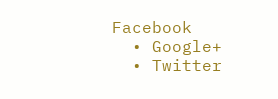Facebook
  • Google+
  • Twitter